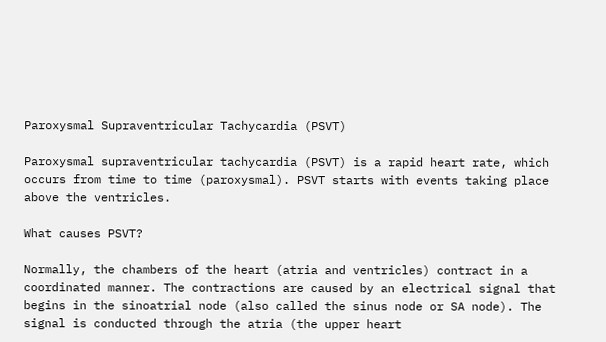Paroxysmal Supraventricular Tachycardia (PSVT)

Paroxysmal supraventricular tachycardia (PSVT) is a rapid heart rate, which occurs from time to time (paroxysmal). PSVT starts with events taking place above the ventricles.

What causes PSVT?

Normally, the chambers of the heart (atria and ventricles) contract in a coordinated manner. The contractions are caused by an electrical signal that begins in the sinoatrial node (also called the sinus node or SA node). The signal is conducted through the atria (the upper heart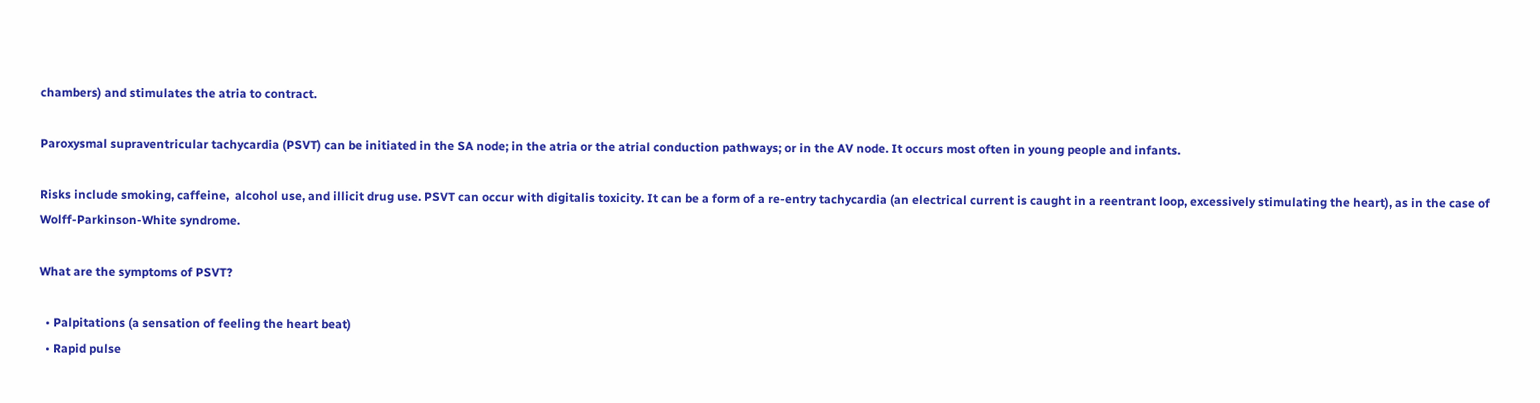chambers) and stimulates the atria to contract.

Paroxysmal supraventricular tachycardia (PSVT) can be initiated in the SA node; in the atria or the atrial conduction pathways; or in the AV node. It occurs most often in young people and infants.

Risks include smoking, caffeine,  alcohol use, and illicit drug use. PSVT can occur with digitalis toxicity. It can be a form of a re-entry tachycardia (an electrical current is caught in a reentrant loop, excessively stimulating the heart), as in the case of Wolff-Parkinson-White syndrome.

What are the symptoms of PSVT?

  • Palpitations (a sensation of feeling the heart beat)
  • Rapid pulse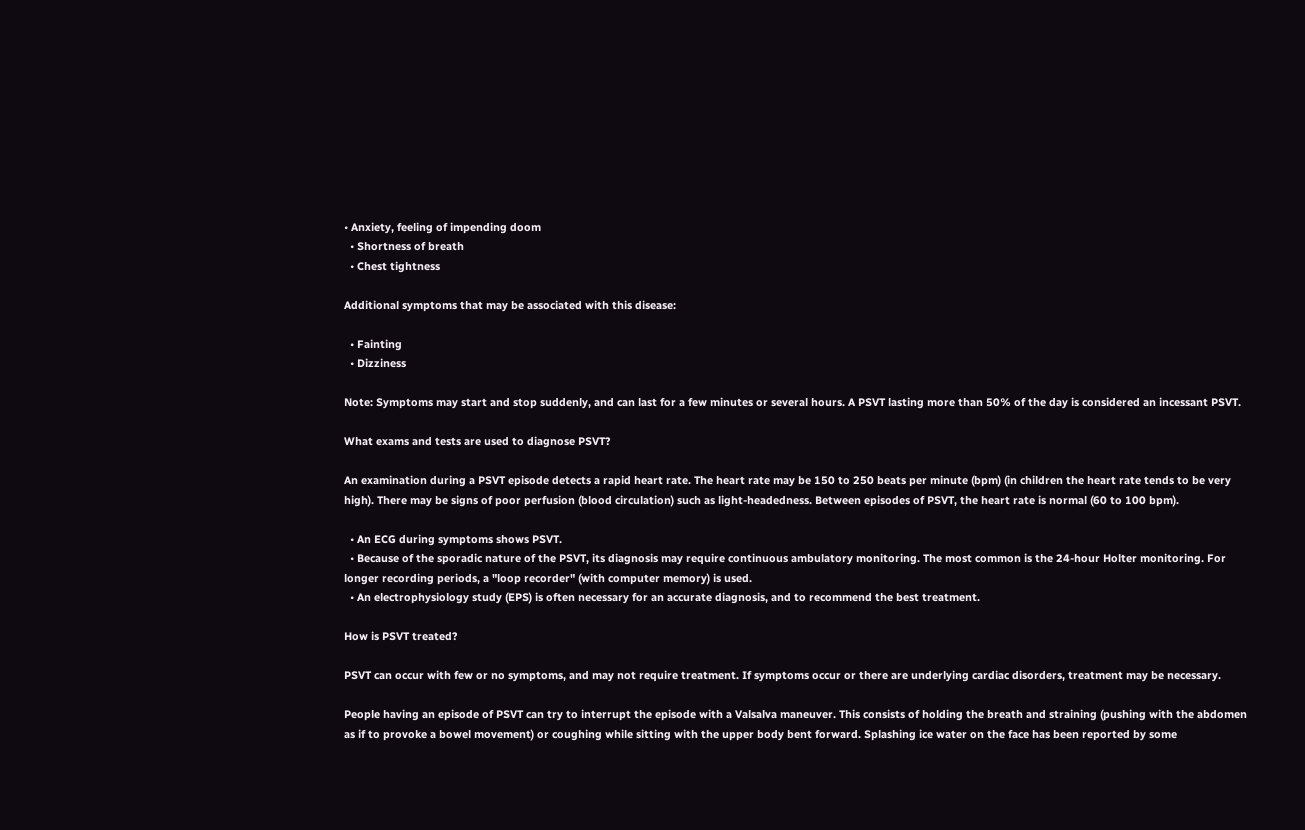• Anxiety, feeling of impending doom
  • Shortness of breath
  • Chest tightness

Additional symptoms that may be associated with this disease:

  • Fainting
  • Dizziness

Note: Symptoms may start and stop suddenly, and can last for a few minutes or several hours. A PSVT lasting more than 50% of the day is considered an incessant PSVT.

What exams and tests are used to diagnose PSVT?

An examination during a PSVT episode detects a rapid heart rate. The heart rate may be 150 to 250 beats per minute (bpm) (in children the heart rate tends to be very high). There may be signs of poor perfusion (blood circulation) such as light-headedness. Between episodes of PSVT, the heart rate is normal (60 to 100 bpm).

  • An ECG during symptoms shows PSVT.
  • Because of the sporadic nature of the PSVT, its diagnosis may require continuous ambulatory monitoring. The most common is the 24-hour Holter monitoring. For longer recording periods, a "loop recorder" (with computer memory) is used.
  • An electrophysiology study (EPS) is often necessary for an accurate diagnosis, and to recommend the best treatment.

How is PSVT treated?

PSVT can occur with few or no symptoms, and may not require treatment. If symptoms occur or there are underlying cardiac disorders, treatment may be necessary.

People having an episode of PSVT can try to interrupt the episode with a Valsalva maneuver. This consists of holding the breath and straining (pushing with the abdomen as if to provoke a bowel movement) or coughing while sitting with the upper body bent forward. Splashing ice water on the face has been reported by some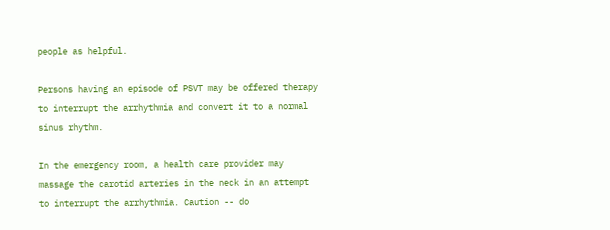people as helpful.

Persons having an episode of PSVT may be offered therapy to interrupt the arrhythmia and convert it to a normal sinus rhythm.

In the emergency room, a health care provider may massage the carotid arteries in the neck in an attempt to interrupt the arrhythmia. Caution -- do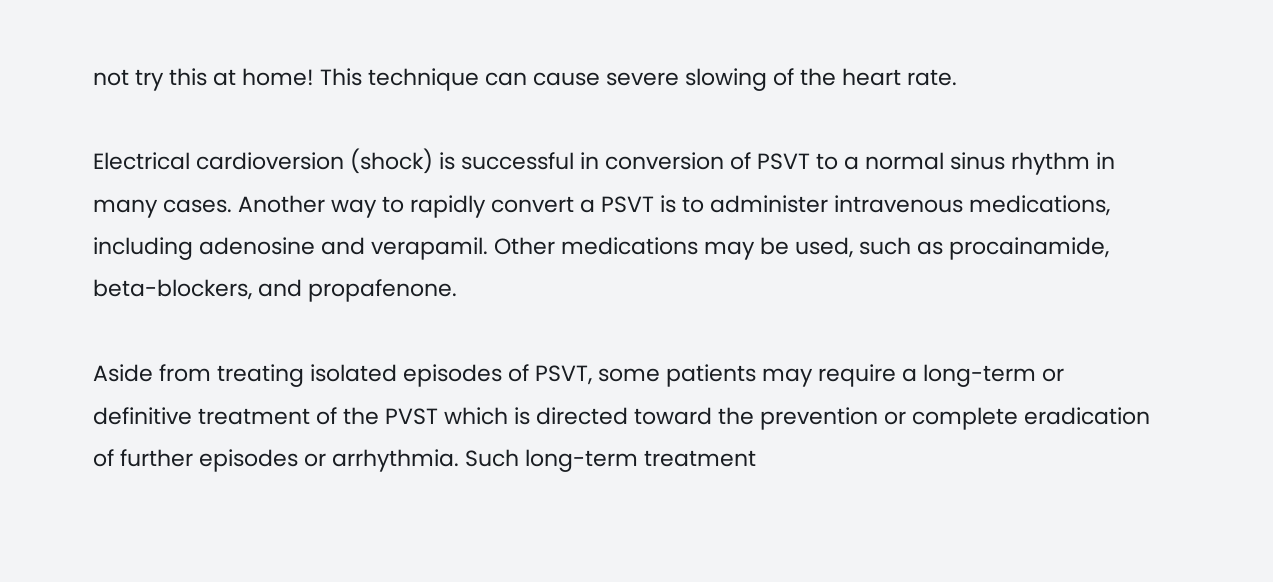not try this at home! This technique can cause severe slowing of the heart rate.

Electrical cardioversion (shock) is successful in conversion of PSVT to a normal sinus rhythm in many cases. Another way to rapidly convert a PSVT is to administer intravenous medications, including adenosine and verapamil. Other medications may be used, such as procainamide, beta-blockers, and propafenone.

Aside from treating isolated episodes of PSVT, some patients may require a long-term or definitive treatment of the PVST which is directed toward the prevention or complete eradication of further episodes or arrhythmia. Such long-term treatment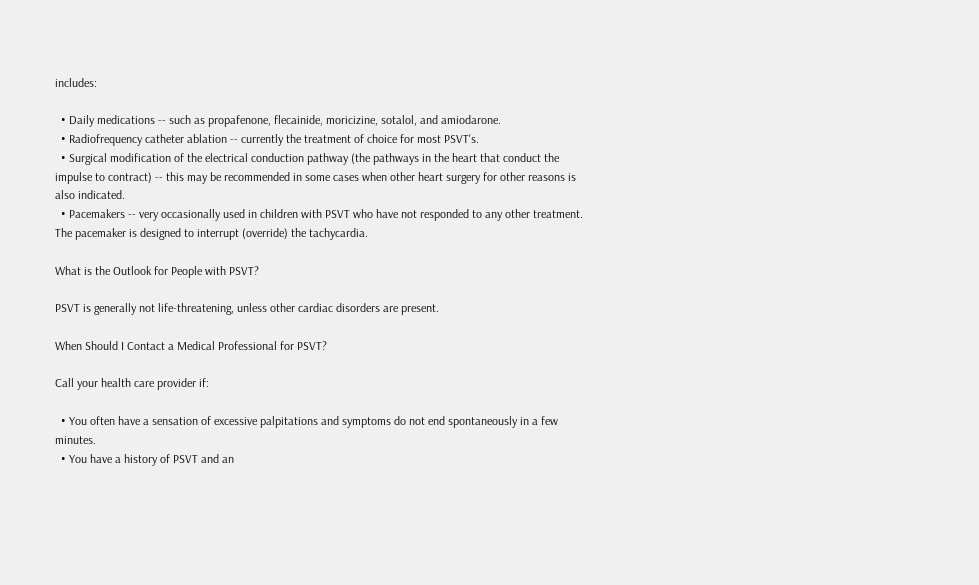includes:

  • Daily medications -- such as propafenone, flecainide, moricizine, sotalol, and amiodarone.
  • Radiofrequency catheter ablation -- currently the treatment of choice for most PSVT's.
  • Surgical modification of the electrical conduction pathway (the pathways in the heart that conduct the impulse to contract) -- this may be recommended in some cases when other heart surgery for other reasons is also indicated.
  • Pacemakers -- very occasionally used in children with PSVT who have not responded to any other treatment. The pacemaker is designed to interrupt (override) the tachycardia.

What is the Outlook for People with PSVT?

PSVT is generally not life-threatening, unless other cardiac disorders are present.

When Should I Contact a Medical Professional for PSVT?

Call your health care provider if:

  • You often have a sensation of excessive palpitations and symptoms do not end spontaneously in a few minutes.
  • You have a history of PSVT and an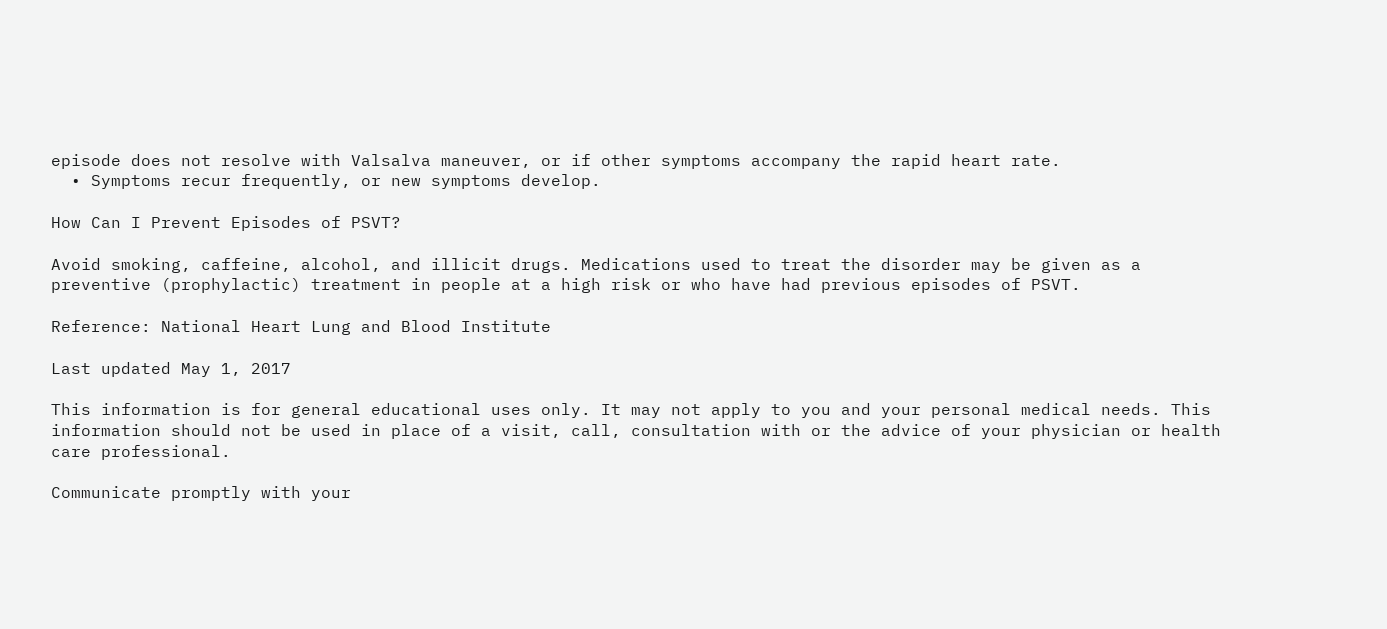episode does not resolve with Valsalva maneuver, or if other symptoms accompany the rapid heart rate.
  • Symptoms recur frequently, or new symptoms develop.

How Can I Prevent Episodes of PSVT?

Avoid smoking, caffeine, alcohol, and illicit drugs. Medications used to treat the disorder may be given as a preventive (prophylactic) treatment in people at a high risk or who have had previous episodes of PSVT.

Reference: National Heart Lung and Blood Institute

Last updated May 1, 2017

This information is for general educational uses only. It may not apply to you and your personal medical needs. This information should not be used in place of a visit, call, consultation with or the advice of your physician or health care professional.

Communicate promptly with your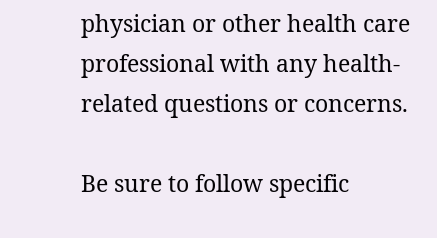physician or other health care professional with any health-related questions or concerns.

Be sure to follow specific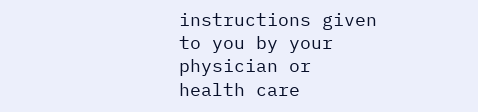instructions given to you by your physician or health care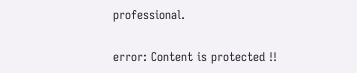professional.

error: Content is protected !!